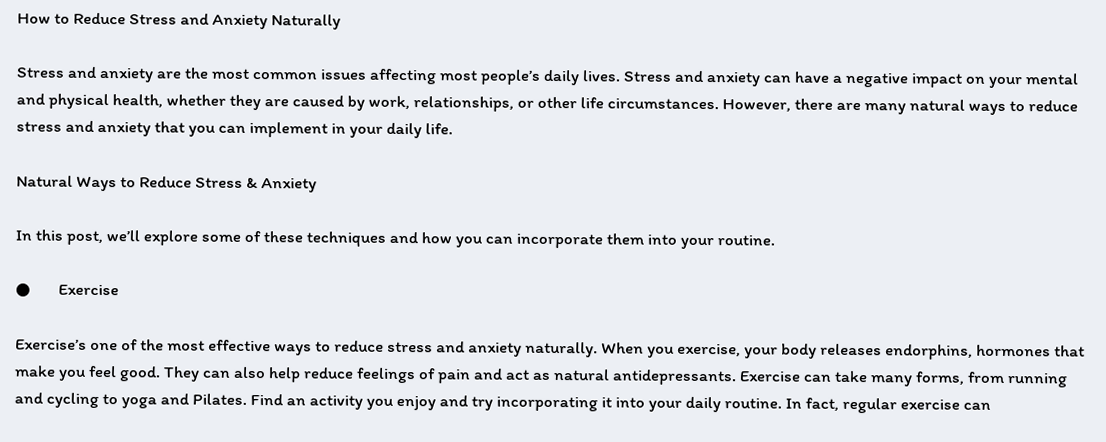How to Reduce Stress and Anxiety Naturally

Stress and anxiety are the most common issues affecting most people’s daily lives. Stress and anxiety can have a negative impact on your mental and physical health, whether they are caused by work, relationships, or other life circumstances. However, there are many natural ways to reduce stress and anxiety that you can implement in your daily life.

Natural Ways to Reduce Stress & Anxiety

In this post, we’ll explore some of these techniques and how you can incorporate them into your routine.

●       Exercise

Exercise’s one of the most effective ways to reduce stress and anxiety naturally. When you exercise, your body releases endorphins, hormones that make you feel good. They can also help reduce feelings of pain and act as natural antidepressants. Exercise can take many forms, from running and cycling to yoga and Pilates. Find an activity you enjoy and try incorporating it into your daily routine. In fact, regular exercise can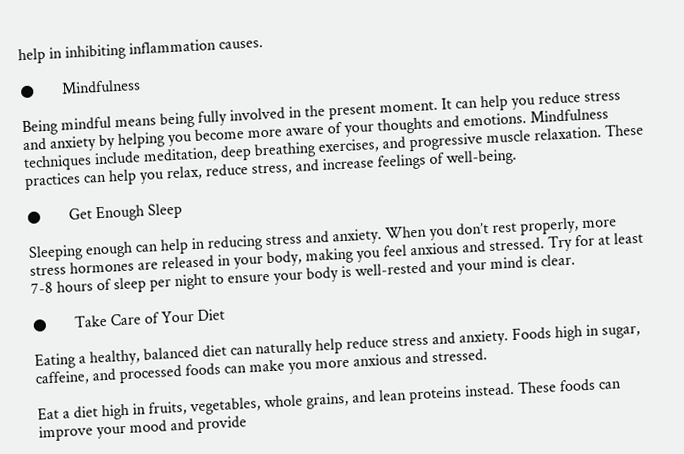help in inhibiting inflammation causes.

●       Mindfulness

Being mindful means being fully involved in the present moment. It can help you reduce stress and anxiety by helping you become more aware of your thoughts and emotions. Mindfulness techniques include meditation, deep breathing exercises, and progressive muscle relaxation. These practices can help you relax, reduce stress, and increase feelings of well-being.

●       Get Enough Sleep

Sleeping enough can help in reducing stress and anxiety. When you don’t rest properly, more stress hormones are released in your body, making you feel anxious and stressed. Try for at least 7-8 hours of sleep per night to ensure your body is well-rested and your mind is clear.

●       Take Care of Your Diet

Eating a healthy, balanced diet can naturally help reduce stress and anxiety. Foods high in sugar, caffeine, and processed foods can make you more anxious and stressed.

Eat a diet high in fruits, vegetables, whole grains, and lean proteins instead. These foods can improve your mood and provide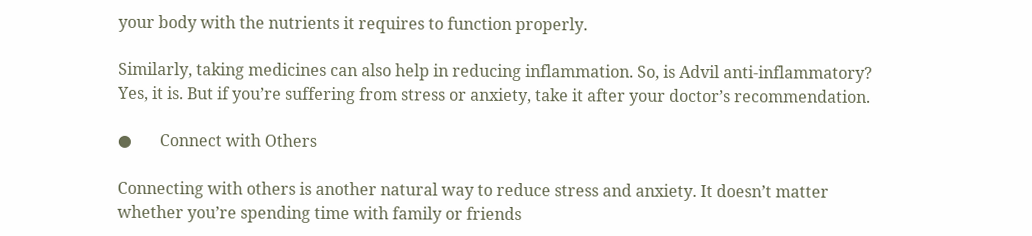your body with the nutrients it requires to function properly.

Similarly, taking medicines can also help in reducing inflammation. So, is Advil anti-inflammatory? Yes, it is. But if you’re suffering from stress or anxiety, take it after your doctor’s recommendation.

●       Connect with Others

Connecting with others is another natural way to reduce stress and anxiety. It doesn’t matter whether you’re spending time with family or friends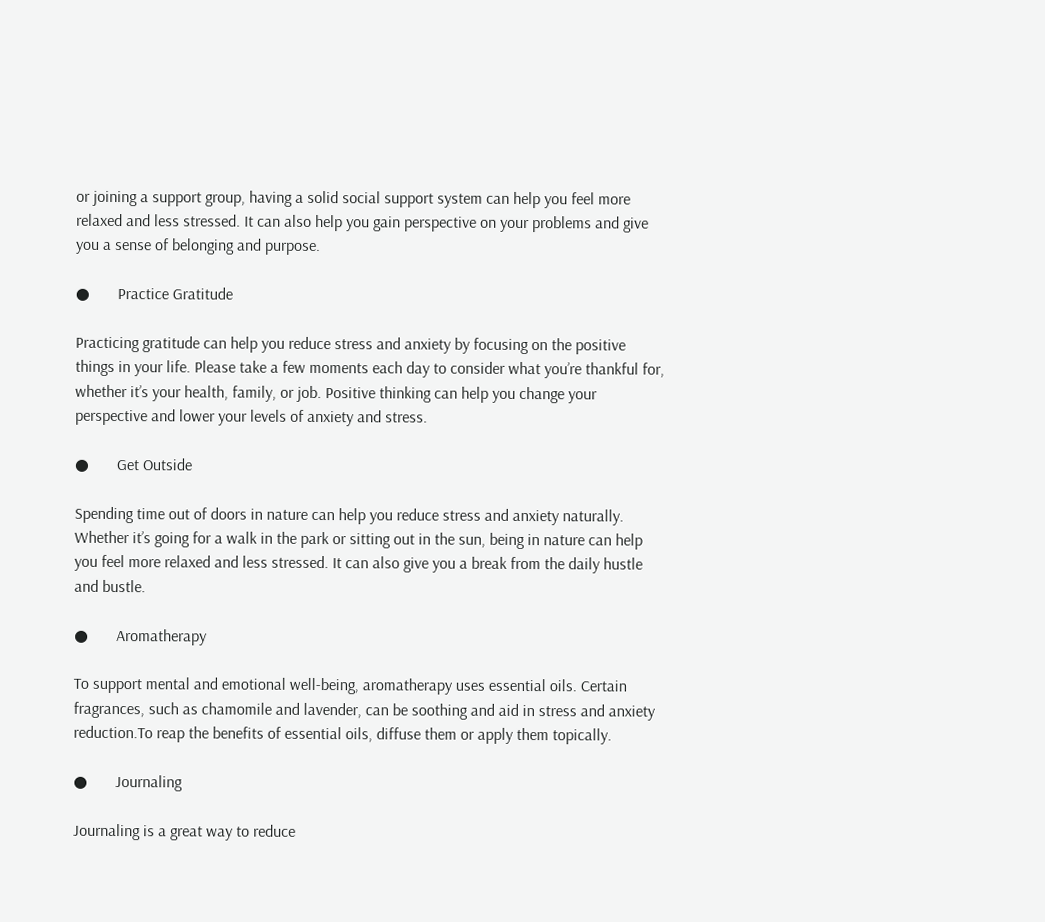or joining a support group, having a solid social support system can help you feel more relaxed and less stressed. It can also help you gain perspective on your problems and give you a sense of belonging and purpose.

●       Practice Gratitude

Practicing gratitude can help you reduce stress and anxiety by focusing on the positive things in your life. Please take a few moments each day to consider what you’re thankful for, whether it’s your health, family, or job. Positive thinking can help you change your perspective and lower your levels of anxiety and stress.

●       Get Outside

Spending time out of doors in nature can help you reduce stress and anxiety naturally. Whether it’s going for a walk in the park or sitting out in the sun, being in nature can help you feel more relaxed and less stressed. It can also give you a break from the daily hustle and bustle.

●       Aromatherapy

To support mental and emotional well-being, aromatherapy uses essential oils. Certain fragrances, such as chamomile and lavender, can be soothing and aid in stress and anxiety reduction.To reap the benefits of essential oils, diffuse them or apply them topically.

●       Journaling

Journaling is a great way to reduce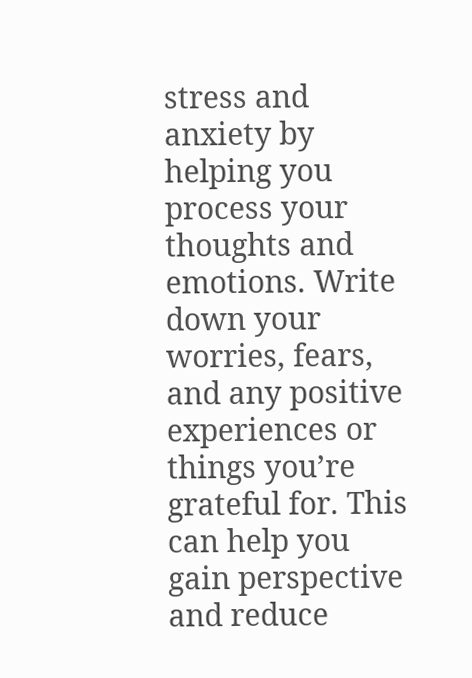stress and anxiety by helping you process your thoughts and emotions. Write down your worries, fears, and any positive experiences or things you’re grateful for. This can help you gain perspective and reduce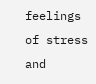feelings of stress and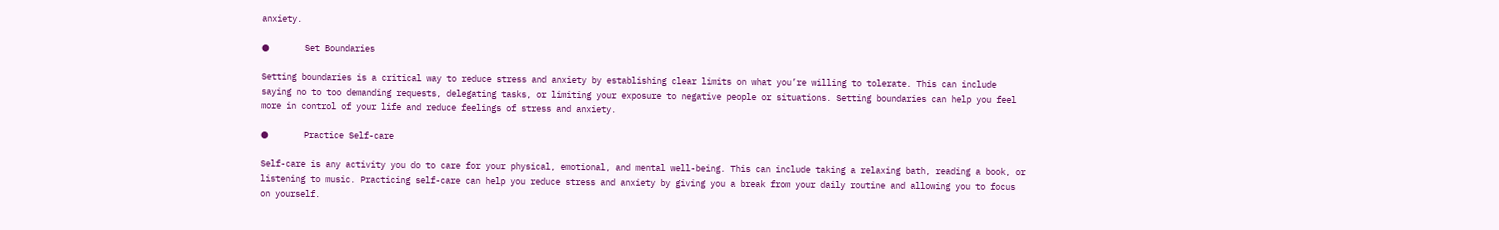anxiety.

●       Set Boundaries

Setting boundaries is a critical way to reduce stress and anxiety by establishing clear limits on what you’re willing to tolerate. This can include saying no to too demanding requests, delegating tasks, or limiting your exposure to negative people or situations. Setting boundaries can help you feel more in control of your life and reduce feelings of stress and anxiety.

●       Practice Self-care

Self-care is any activity you do to care for your physical, emotional, and mental well-being. This can include taking a relaxing bath, reading a book, or listening to music. Practicing self-care can help you reduce stress and anxiety by giving you a break from your daily routine and allowing you to focus on yourself.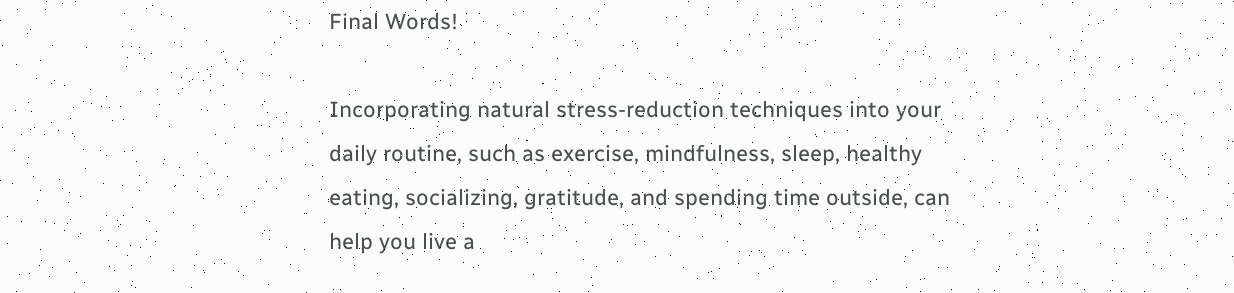Final Words!

Incorporating natural stress-reduction techniques into your daily routine, such as exercise, mindfulness, sleep, healthy eating, socializing, gratitude, and spending time outside, can help you live a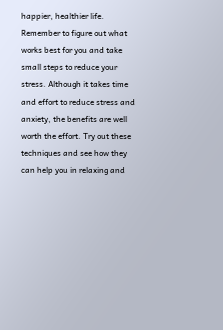happier, healthier life. Remember to figure out what works best for you and take small steps to reduce your stress. Although it takes time and effort to reduce stress and anxiety, the benefits are well worth the effort. Try out these techniques and see how they can help you in relaxing and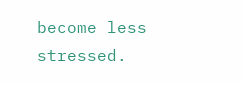become less stressed.